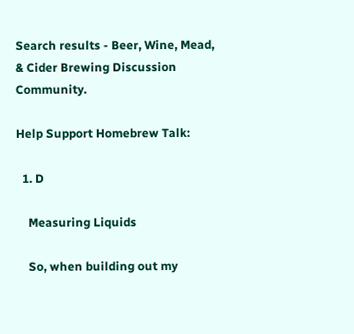Search results - Beer, Wine, Mead, & Cider Brewing Discussion Community.

Help Support Homebrew Talk:

  1. D

    Measuring Liquids

    So, when building out my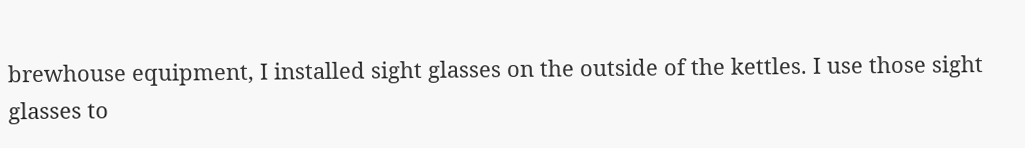brewhouse equipment, I installed sight glasses on the outside of the kettles. I use those sight glasses to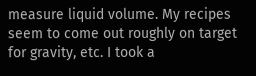measure liquid volume. My recipes seem to come out roughly on target for gravity, etc. I took a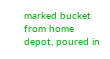marked bucket from home depot, poured in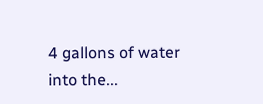4 gallons of water into the...